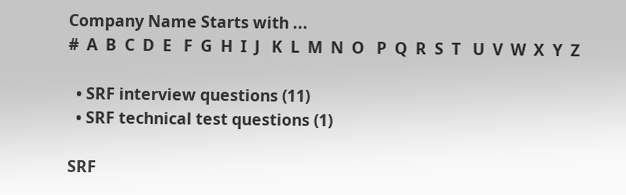Company Name Starts with ...
#  A  B  C  D  E   F  G  H  I  J   K  L  M  N  O   P  Q  R  S  T   U  V  W  X  Y  Z

  • SRF interview questions (11)
  • SRF technical test questions (1)

SRF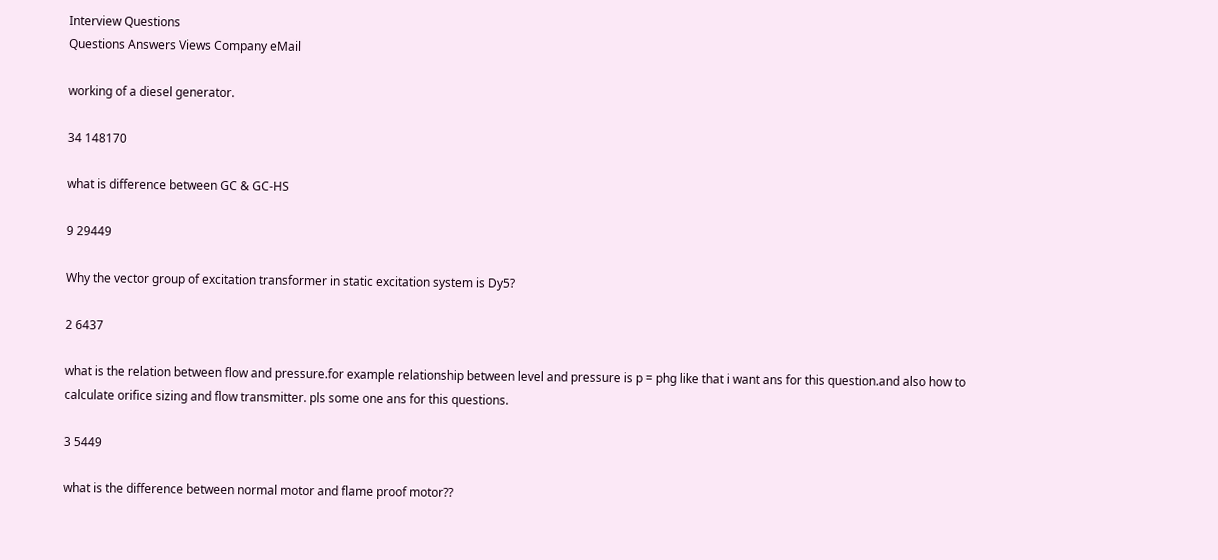Interview Questions
Questions Answers Views Company eMail

working of a diesel generator.

34 148170

what is difference between GC & GC-HS

9 29449

Why the vector group of excitation transformer in static excitation system is Dy5?

2 6437

what is the relation between flow and pressure.for example relationship between level and pressure is p = phg like that i want ans for this question.and also how to calculate orifice sizing and flow transmitter. pls some one ans for this questions.

3 5449

what is the difference between normal motor and flame proof motor??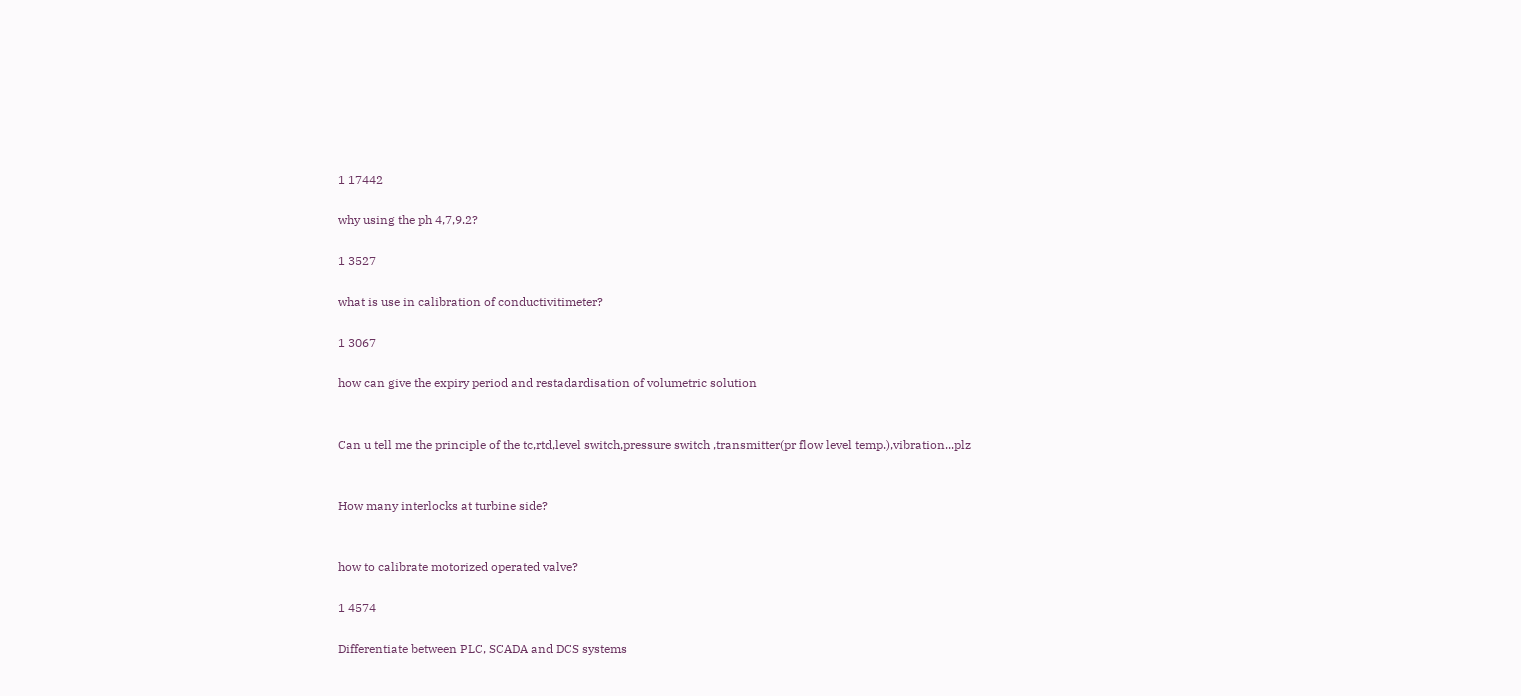1 17442

why using the ph 4,7,9.2?

1 3527

what is use in calibration of conductivitimeter?

1 3067

how can give the expiry period and restadardisation of volumetric solution


Can u tell me the principle of the tc,rtd,level switch,pressure switch ,transmitter(pr flow level temp.),vibration...plz


How many interlocks at turbine side?


how to calibrate motorized operated valve?

1 4574

Differentiate between PLC, SCADA and DCS systems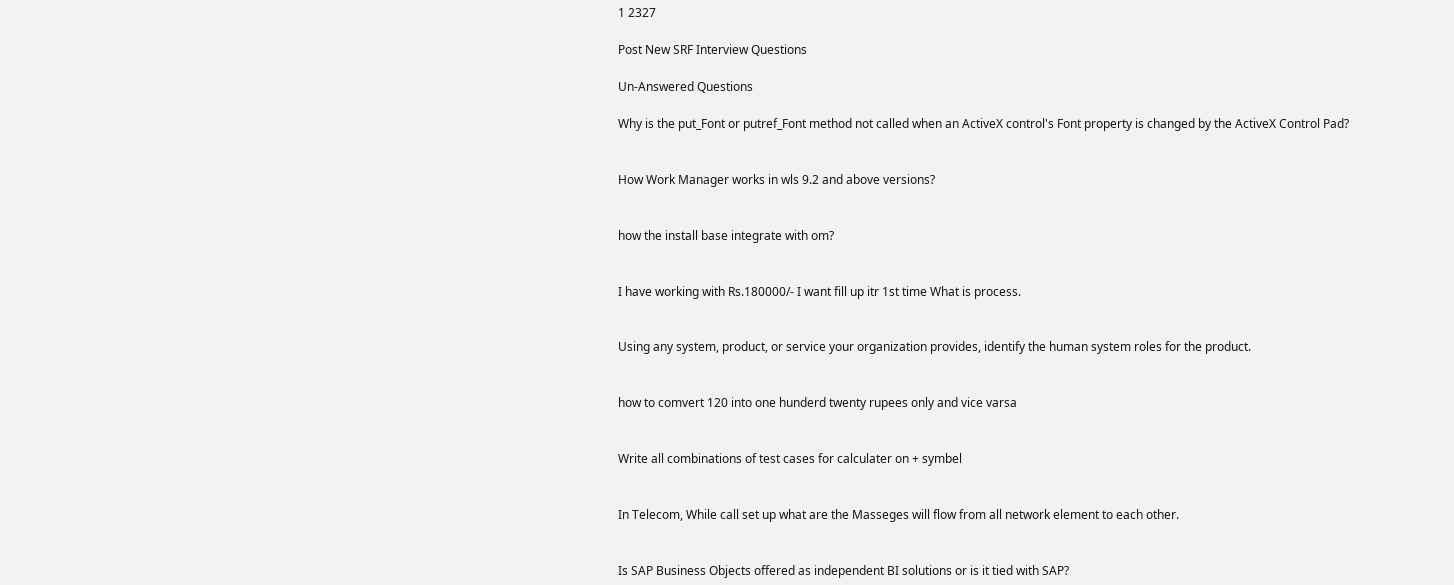1 2327

Post New SRF Interview Questions

Un-Answered Questions

Why is the put_Font or putref_Font method not called when an ActiveX control's Font property is changed by the ActiveX Control Pad?


How Work Manager works in wls 9.2 and above versions?


how the install base integrate with om?


I have working with Rs.180000/- I want fill up itr 1st time What is process.


Using any system, product, or service your organization provides, identify the human system roles for the product.


how to comvert 120 into one hunderd twenty rupees only and vice varsa


Write all combinations of test cases for calculater on + symbel


In Telecom, While call set up what are the Masseges will flow from all network element to each other.


Is SAP Business Objects offered as independent BI solutions or is it tied with SAP?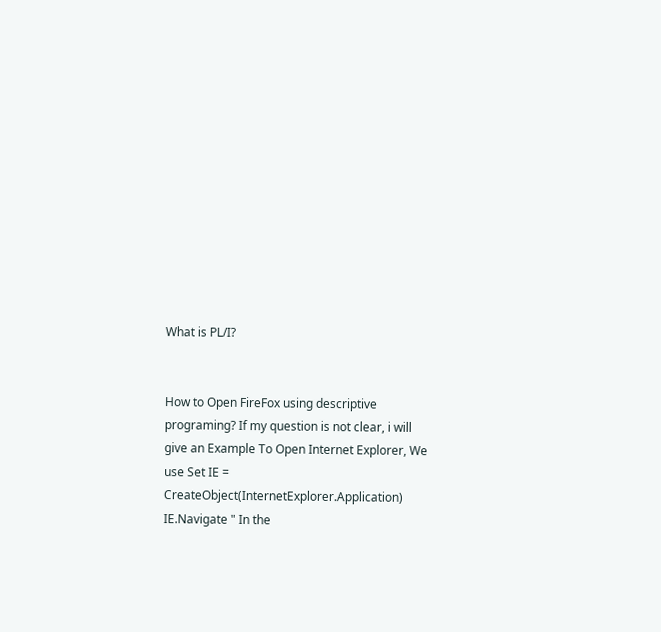What is PL/I?


How to Open FireFox using descriptive programing? If my question is not clear, i will give an Example To Open Internet Explorer, We use Set IE = CreateObject(InternetExplorer.Application) IE.Navigate " In the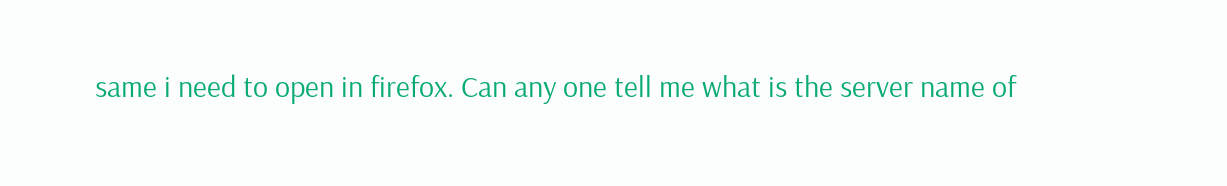same i need to open in firefox. Can any one tell me what is the server name of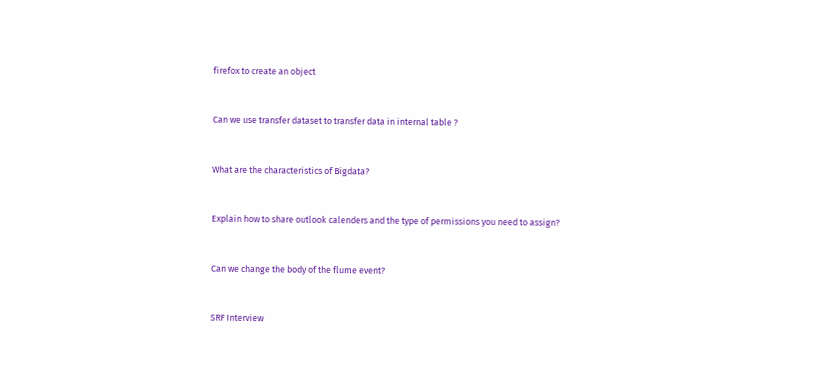firefox to create an object


Can we use transfer dataset to transfer data in internal table ?


What are the characteristics of Bigdata?


Explain how to share outlook calenders and the type of permissions you need to assign?


Can we change the body of the flume event?


SRF Interview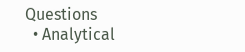Questions
  • Analytical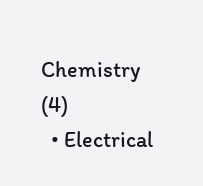Chemistry (4)
  • Electrical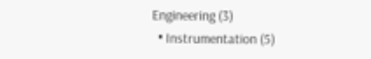Engineering (3)
  • Instrumentation (5)